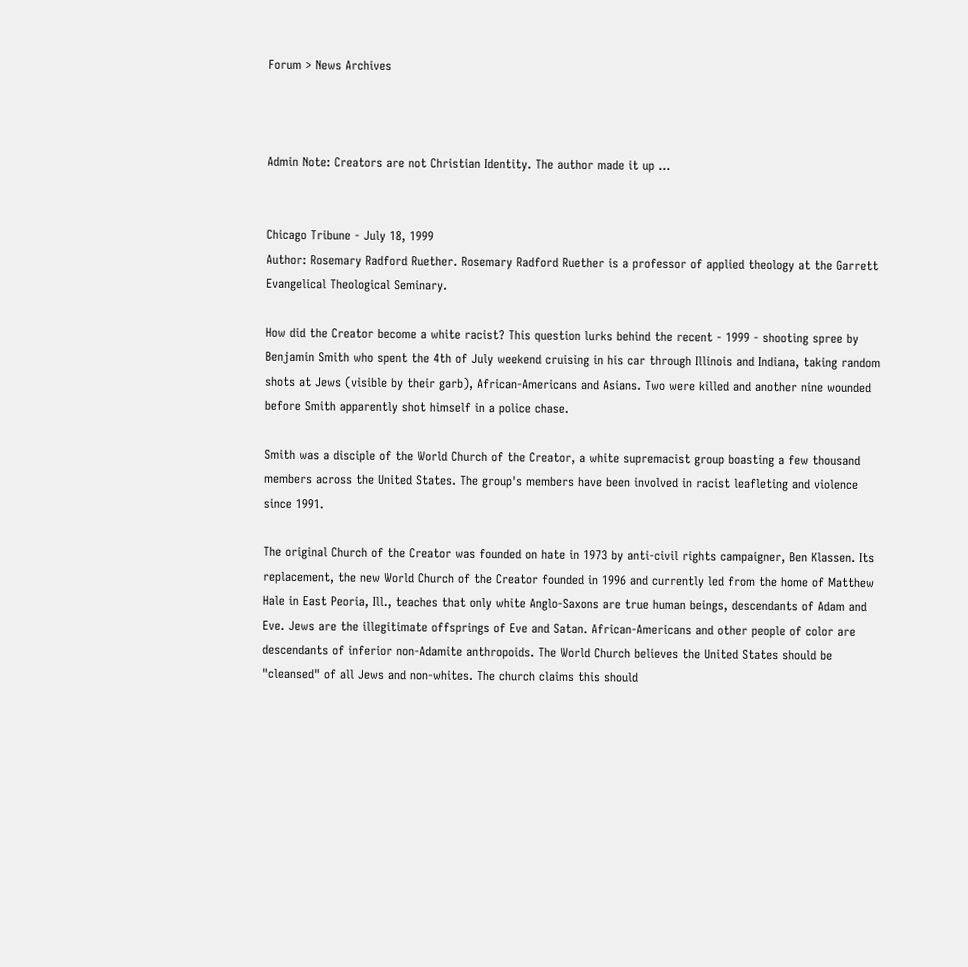Forum > News Archives



Admin Note: Creators are not Christian Identity. The author made it up ...


Chicago Tribune - July 18, 1999
Author: Rosemary Radford Ruether. Rosemary Radford Ruether is a professor of applied theology at the Garrett Evangelical Theological Seminary.

How did the Creator become a white racist? This question lurks behind the recent - 1999 - shooting spree by Benjamin Smith who spent the 4th of July weekend cruising in his car through Illinois and Indiana, taking random shots at Jews (visible by their garb), African-Americans and Asians. Two were killed and another nine wounded before Smith apparently shot himself in a police chase.

Smith was a disciple of the World Church of the Creator, a white supremacist group boasting a few thousand members across the United States. The group's members have been involved in racist leafleting and violence since 1991.

The original Church of the Creator was founded on hate in 1973 by anti-civil rights campaigner, Ben Klassen. Its replacement, the new World Church of the Creator founded in 1996 and currently led from the home of Matthew Hale in East Peoria, Ill., teaches that only white Anglo-Saxons are true human beings, descendants of Adam and Eve. Jews are the illegitimate offsprings of Eve and Satan. African-Americans and other people of color are descendants of inferior non-Adamite anthropoids. The World Church believes the United States should be "cleansed" of all Jews and non-whites. The church claims this should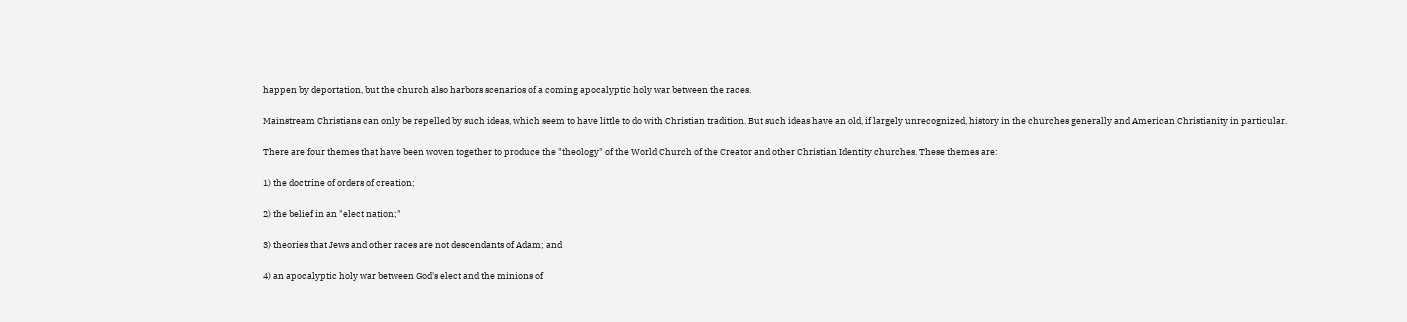happen by deportation, but the church also harbors scenarios of a coming apocalyptic holy war between the races.

Mainstream Christians can only be repelled by such ideas, which seem to have little to do with Christian tradition. But such ideas have an old, if largely unrecognized, history in the churches generally and American Christianity in particular.

There are four themes that have been woven together to produce the "theology" of the World Church of the Creator and other Christian Identity churches. These themes are:

1) the doctrine of orders of creation;

2) the belief in an "elect nation;"

3) theories that Jews and other races are not descendants of Adam; and

4) an apocalyptic holy war between God's elect and the minions of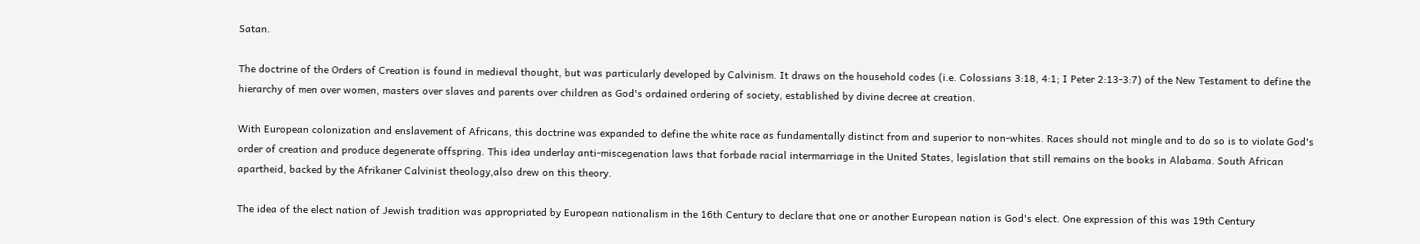Satan.

The doctrine of the Orders of Creation is found in medieval thought, but was particularly developed by Calvinism. It draws on the household codes (i.e. Colossians 3:18, 4:1; I Peter 2:13-3:7) of the New Testament to define the hierarchy of men over women, masters over slaves and parents over children as God's ordained ordering of society, established by divine decree at creation.

With European colonization and enslavement of Africans, this doctrine was expanded to define the white race as fundamentally distinct from and superior to non-whites. Races should not mingle and to do so is to violate God's order of creation and produce degenerate offspring. This idea underlay anti-miscegenation laws that forbade racial intermarriage in the United States, legislation that still remains on the books in Alabama. South African apartheid, backed by the Afrikaner Calvinist theology,also drew on this theory.

The idea of the elect nation of Jewish tradition was appropriated by European nationalism in the 16th Century to declare that one or another European nation is God's elect. One expression of this was 19th Century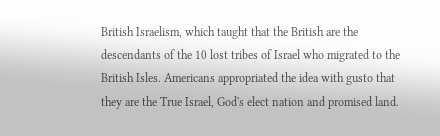British Israelism, which taught that the British are the descendants of the 10 lost tribes of Israel who migrated to the British Isles. Americans appropriated the idea with gusto that they are the True Israel, God's elect nation and promised land.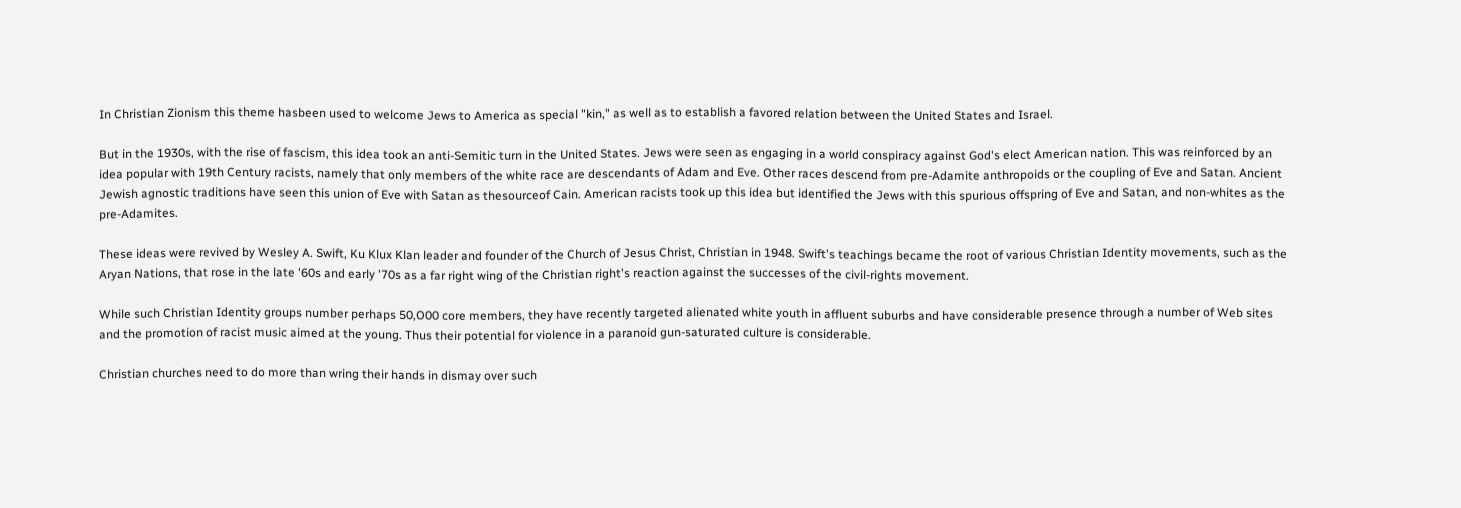In Christian Zionism this theme hasbeen used to welcome Jews to America as special "kin," as well as to establish a favored relation between the United States and Israel.

But in the 1930s, with the rise of fascism, this idea took an anti-Semitic turn in the United States. Jews were seen as engaging in a world conspiracy against God's elect American nation. This was reinforced by an idea popular with 19th Century racists, namely that only members of the white race are descendants of Adam and Eve. Other races descend from pre-Adamite anthropoids or the coupling of Eve and Satan. Ancient Jewish agnostic traditions have seen this union of Eve with Satan as thesourceof Cain. American racists took up this idea but identified the Jews with this spurious offspring of Eve and Satan, and non-whites as the pre-Adamites.

These ideas were revived by Wesley A. Swift, Ku Klux Klan leader and founder of the Church of Jesus Christ, Christian in 1948. Swift's teachings became the root of various Christian Identity movements, such as the Aryan Nations, that rose in the late '60s and early '70s as a far right wing of the Christian right's reaction against the successes of the civil-rights movement.

While such Christian Identity groups number perhaps 50,O00 core members, they have recently targeted alienated white youth in affluent suburbs and have considerable presence through a number of Web sites and the promotion of racist music aimed at the young. Thus their potential for violence in a paranoid gun-saturated culture is considerable.

Christian churches need to do more than wring their hands in dismay over such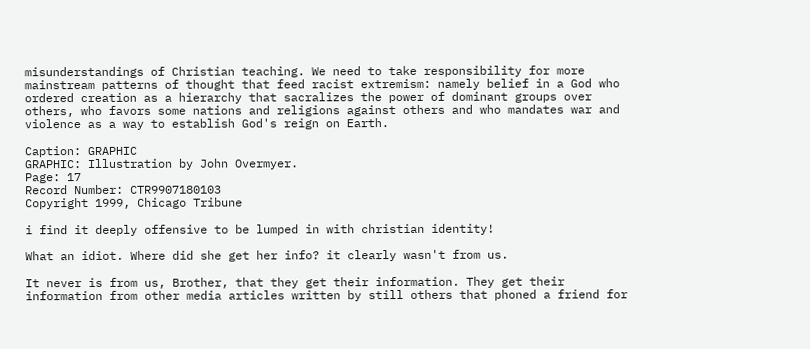misunderstandings of Christian teaching. We need to take responsibility for more mainstream patterns of thought that feed racist extremism: namely belief in a God who ordered creation as a hierarchy that sacralizes the power of dominant groups over others, who favors some nations and religions against others and who mandates war and violence as a way to establish God's reign on Earth.

Caption: GRAPHIC
GRAPHIC: Illustration by John Overmyer.
Page: 17
Record Number: CTR9907180103
Copyright 1999, Chicago Tribune

i find it deeply offensive to be lumped in with christian identity!

What an idiot. Where did she get her info? it clearly wasn't from us.

It never is from us, Brother, that they get their information. They get their information from other media articles written by still others that phoned a friend for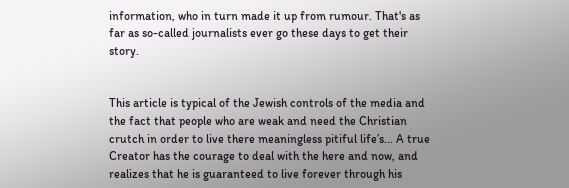information, who in turn made it up from rumour. That's as far as so-called journalists ever go these days to get their story.


This article is typical of the Jewish controls of the media and the fact that people who are weak and need the Christian crutch in order to live there meaningless pitiful life’s... A true Creator has the courage to deal with the here and now, and realizes that he is guaranteed to live forever through his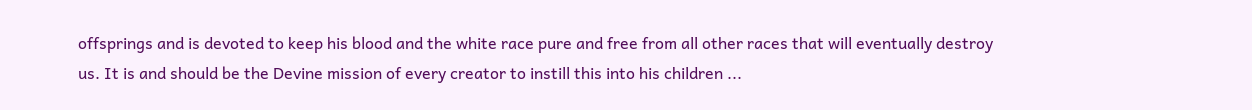offsprings and is devoted to keep his blood and the white race pure and free from all other races that will eventually destroy us. It is and should be the Devine mission of every creator to instill this into his children ...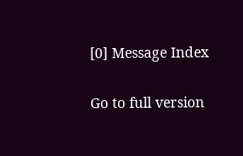[0] Message Index

Go to full version